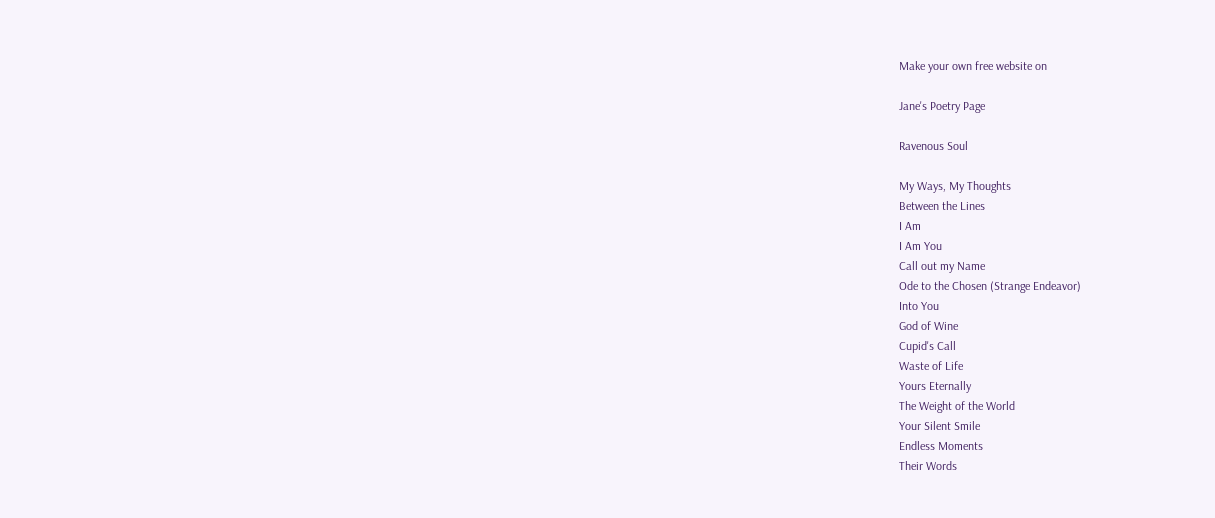Make your own free website on

Jane's Poetry Page

Ravenous Soul

My Ways, My Thoughts
Between the Lines
I Am
I Am You
Call out my Name
Ode to the Chosen (Strange Endeavor)
Into You
God of Wine
Cupid's Call
Waste of Life
Yours Eternally
The Weight of the World
Your Silent Smile
Endless Moments
Their Words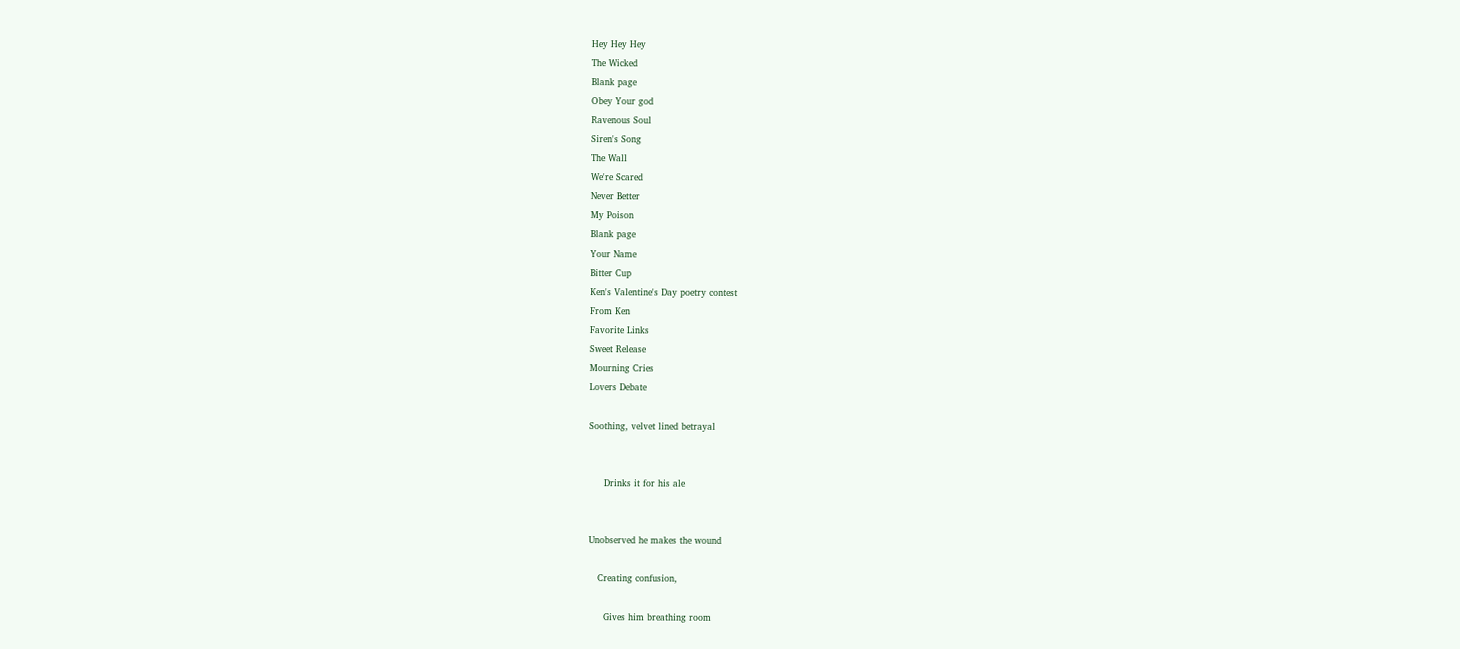Hey Hey Hey
The Wicked
Blank page
Obey Your god
Ravenous Soul
Siren's Song
The Wall
We're Scared
Never Better
My Poison
Blank page
Your Name
Bitter Cup
Ken's Valentine's Day poetry contest
From Ken
Favorite Links
Sweet Release
Mourning Cries
Lovers Debate

Soothing, velvet lined betrayal


     Drinks it for his ale


Unobserved he makes the wound

   Creating confusion,

     Gives him breathing room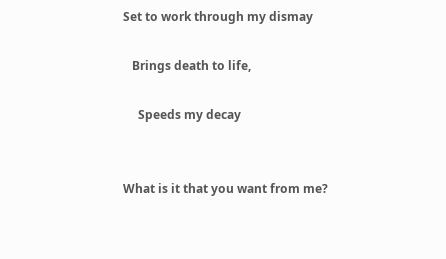Set to work through my dismay

   Brings death to life,

     Speeds my decay


What is it that you want from me?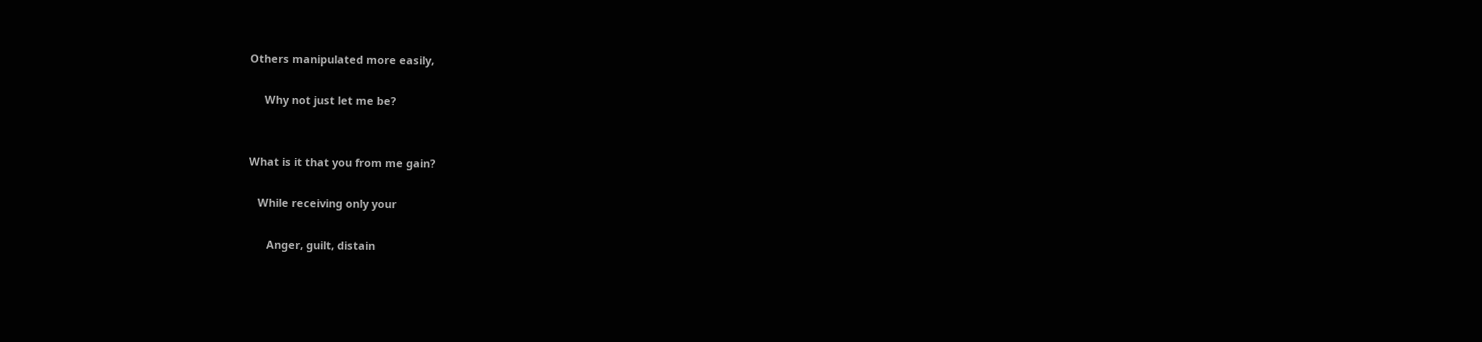Others manipulated more easily,

     Why not just let me be?


What is it that you from me gain?

   While receiving only your

      Anger, guilt, distain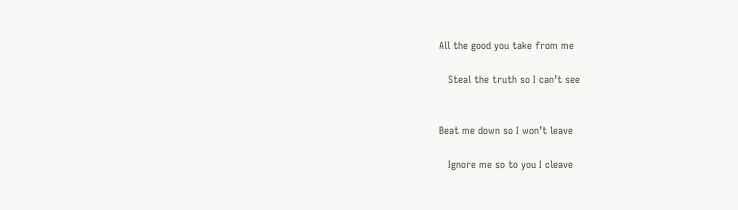All the good you take from me

   Steal the truth so I can’t see


Beat me down so I won’t leave

   Ignore me so to you I cleave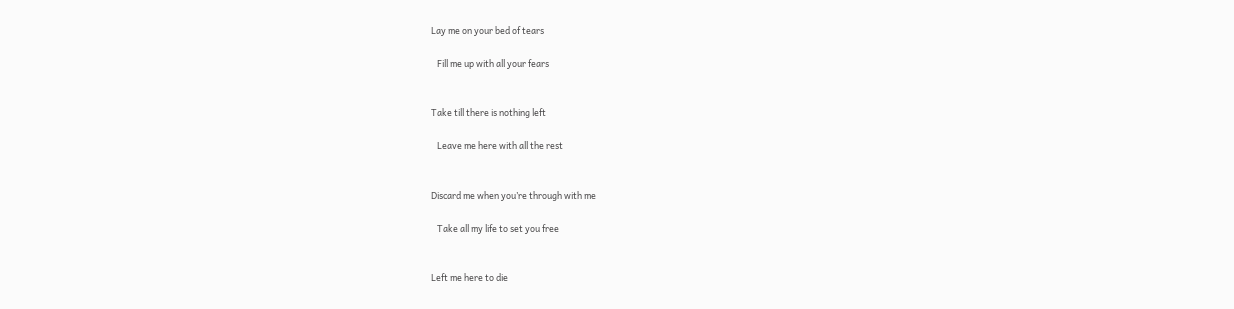Lay me on your bed of tears

   Fill me up with all your fears


Take till there is nothing left

   Leave me here with all the rest


Discard me when you’re through with me

   Take all my life to set you free


Left me here to die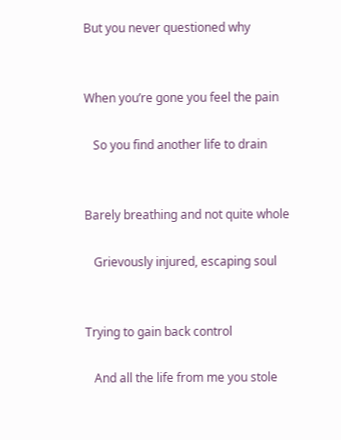But you never questioned why


When you’re gone you feel the pain

   So you find another life to drain


Barely breathing and not quite whole

   Grievously injured, escaping soul


Trying to gain back control

   And all the life from me you stole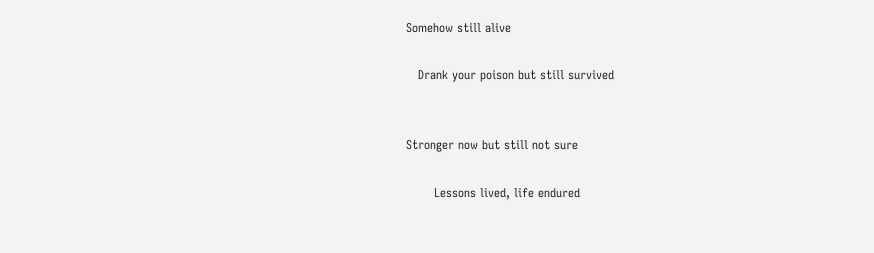Somehow still alive

   Drank your poison but still survived


Stronger now but still not sure

       Lessons lived, life endured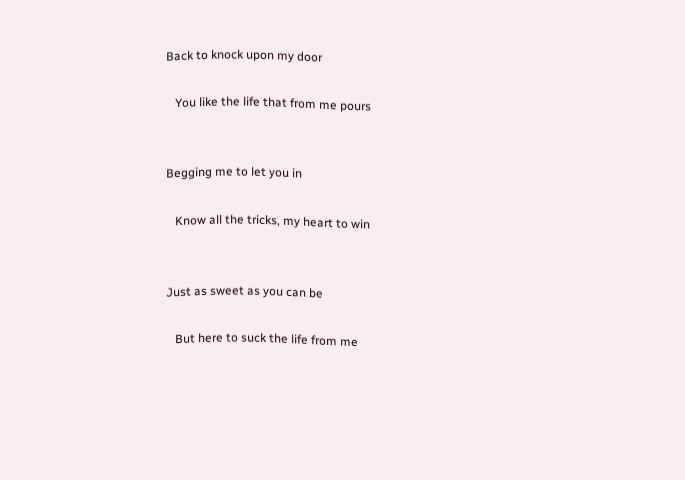Back to knock upon my door

   You like the life that from me pours


Begging me to let you in

   Know all the tricks, my heart to win


Just as sweet as you can be

   But here to suck the life from me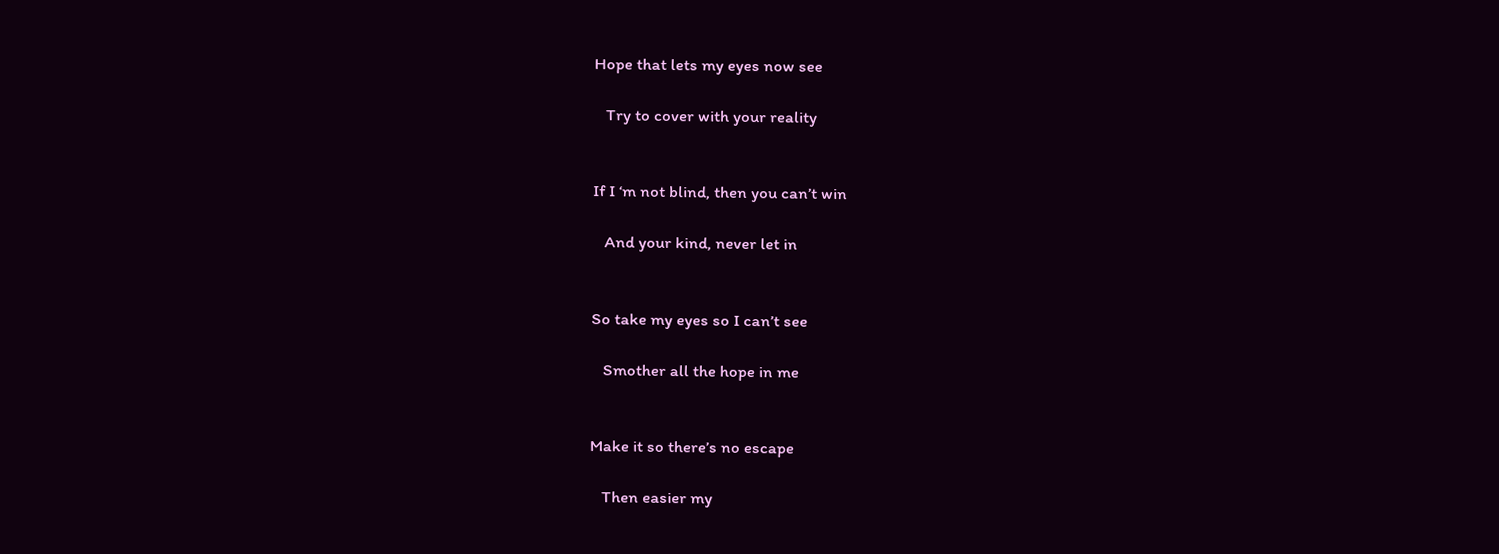Hope that lets my eyes now see

   Try to cover with your reality


If I ‘m not blind, then you can’t win

   And your kind, never let in


So take my eyes so I can’t see

   Smother all the hope in me


Make it so there’s no escape

   Then easier my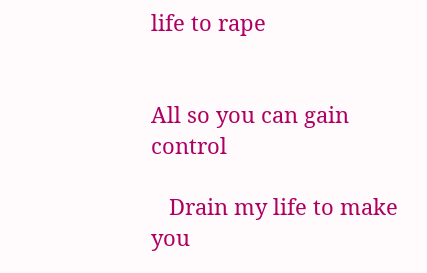life to rape


All so you can gain control

   Drain my life to make you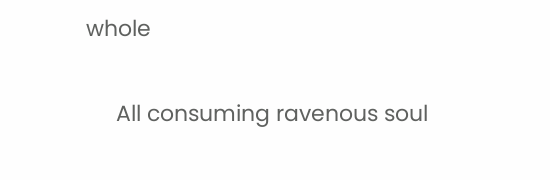whole

     All consuming ravenous soul